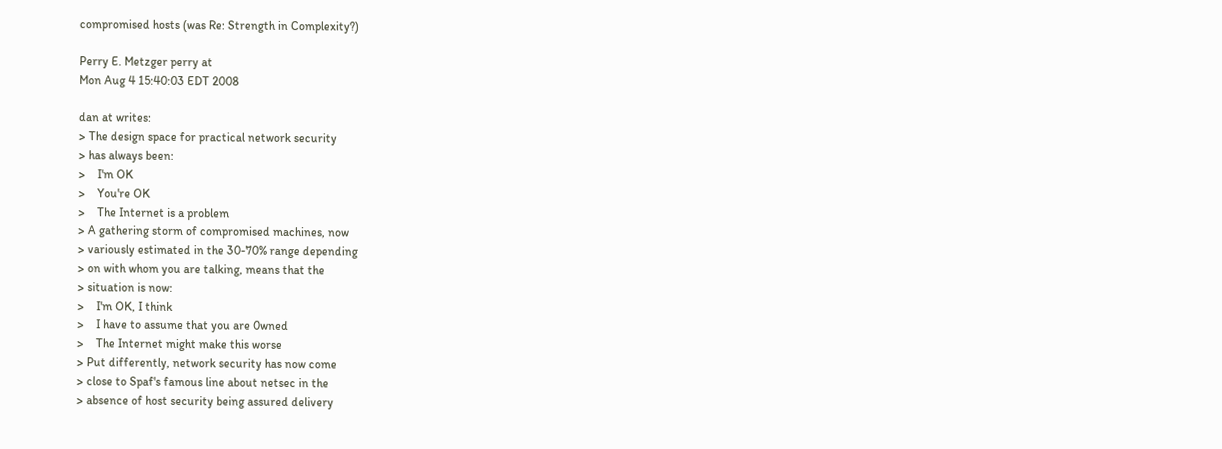compromised hosts (was Re: Strength in Complexity?)

Perry E. Metzger perry at
Mon Aug 4 15:40:03 EDT 2008

dan at writes:
> The design space for practical network security
> has always been:
>    I'm OK
>    You're OK
>    The Internet is a problem
> A gathering storm of compromised machines, now
> variously estimated in the 30-70% range depending
> on with whom you are talking, means that the
> situation is now:
>    I'm OK, I think
>    I have to assume that you are 0wned
>    The Internet might make this worse
> Put differently, network security has now come
> close to Spaf's famous line about netsec in the
> absence of host security being assured delivery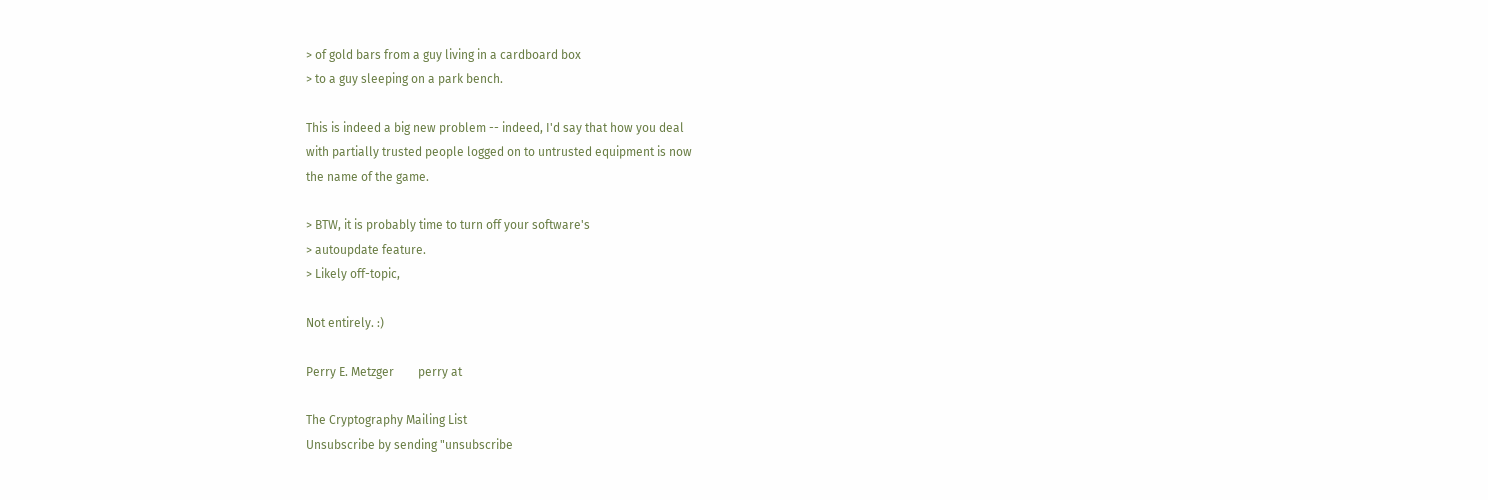> of gold bars from a guy living in a cardboard box
> to a guy sleeping on a park bench.

This is indeed a big new problem -- indeed, I'd say that how you deal
with partially trusted people logged on to untrusted equipment is now
the name of the game.

> BTW, it is probably time to turn off your software's
> autoupdate feature.
> Likely off-topic,

Not entirely. :)

Perry E. Metzger        perry at

The Cryptography Mailing List
Unsubscribe by sending "unsubscribe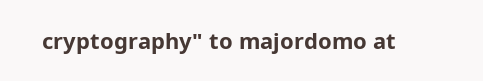cryptography" to majordomo at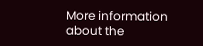More information about the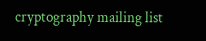cryptography mailing list